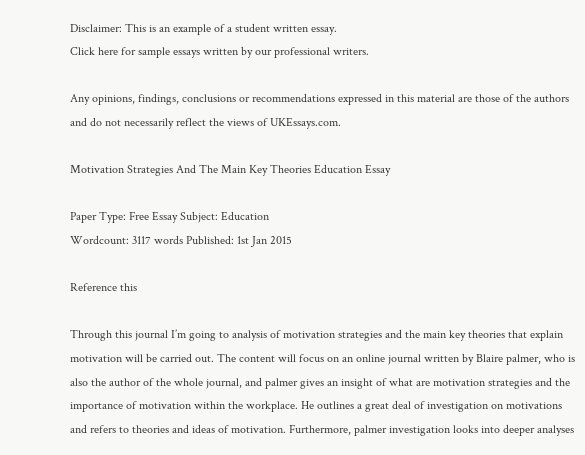Disclaimer: This is an example of a student written essay.
Click here for sample essays written by our professional writers.

Any opinions, findings, conclusions or recommendations expressed in this material are those of the authors and do not necessarily reflect the views of UKEssays.com.

Motivation Strategies And The Main Key Theories Education Essay

Paper Type: Free Essay Subject: Education
Wordcount: 3117 words Published: 1st Jan 2015

Reference this

Through this journal I’m going to analysis of motivation strategies and the main key theories that explain motivation will be carried out. The content will focus on an online journal written by Blaire palmer, who is also the author of the whole journal, and palmer gives an insight of what are motivation strategies and the importance of motivation within the workplace. He outlines a great deal of investigation on motivations and refers to theories and ideas of motivation. Furthermore, palmer investigation looks into deeper analyses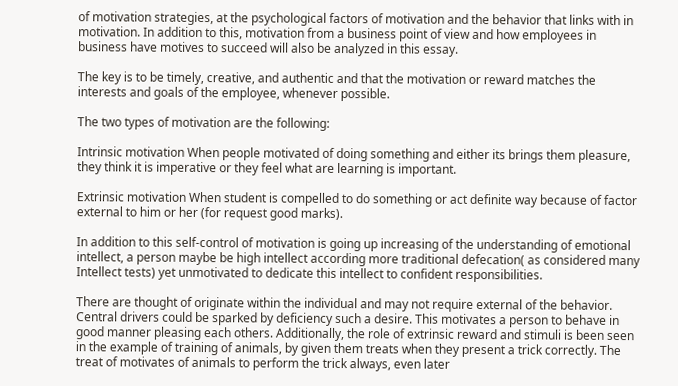of motivation strategies, at the psychological factors of motivation and the behavior that links with in motivation. In addition to this, motivation from a business point of view and how employees in business have motives to succeed will also be analyzed in this essay.

The key is to be timely, creative, and authentic and that the motivation or reward matches the interests and goals of the employee, whenever possible.

The two types of motivation are the following:

Intrinsic motivation When people motivated of doing something and either its brings them pleasure, they think it is imperative or they feel what are learning is important.

Extrinsic motivation When student is compelled to do something or act definite way because of factor external to him or her (for request good marks).

In addition to this self-control of motivation is going up increasing of the understanding of emotional intellect, a person maybe be high intellect according more traditional defecation( as considered many Intellect tests) yet unmotivated to dedicate this intellect to confident responsibilities.

There are thought of originate within the individual and may not require external of the behavior. Central drivers could be sparked by deficiency such a desire. This motivates a person to behave in good manner pleasing each others. Additionally, the role of extrinsic reward and stimuli is been seen in the example of training of animals, by given them treats when they present a trick correctly. The treat of motivates of animals to perform the trick always, even later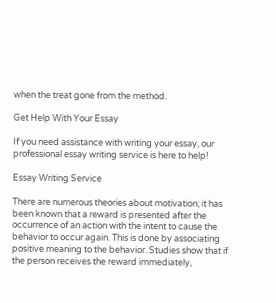when the treat gone from the method.

Get Help With Your Essay

If you need assistance with writing your essay, our professional essay writing service is here to help!

Essay Writing Service

There are numerous theories about motivation; it has been known that a reward is presented after the occurrence of an action with the intent to cause the behavior to occur again. This is done by associating positive meaning to the behavior. Studies show that if the person receives the reward immediately,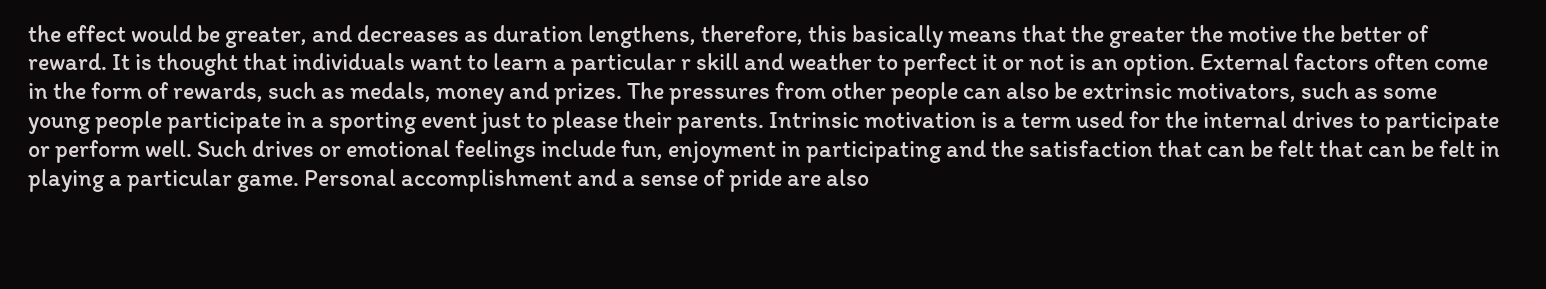the effect would be greater, and decreases as duration lengthens, therefore, this basically means that the greater the motive the better of reward. It is thought that individuals want to learn a particular r skill and weather to perfect it or not is an option. External factors often come in the form of rewards, such as medals, money and prizes. The pressures from other people can also be extrinsic motivators, such as some young people participate in a sporting event just to please their parents. Intrinsic motivation is a term used for the internal drives to participate or perform well. Such drives or emotional feelings include fun, enjoyment in participating and the satisfaction that can be felt that can be felt in playing a particular game. Personal accomplishment and a sense of pride are also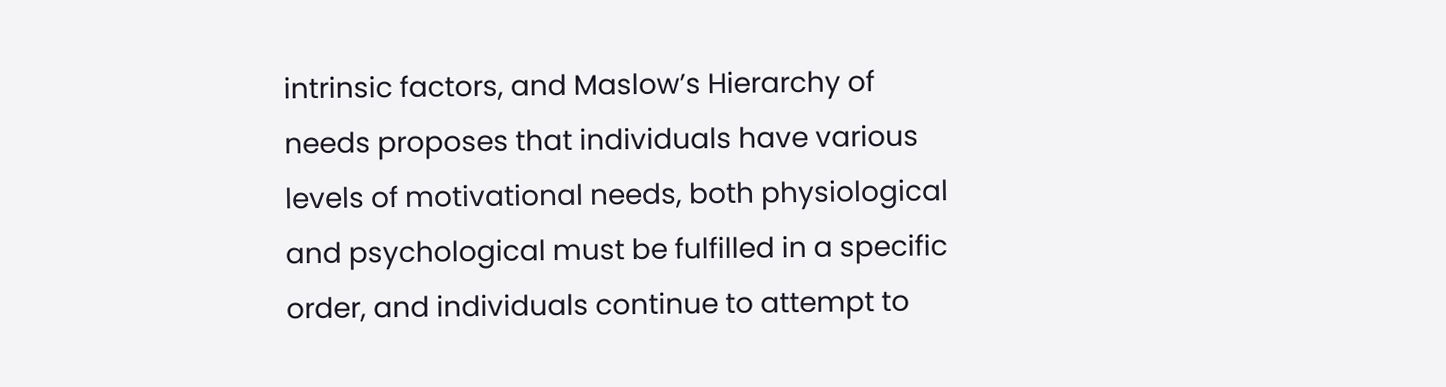intrinsic factors, and Maslow’s Hierarchy of needs proposes that individuals have various levels of motivational needs, both physiological and psychological must be fulfilled in a specific order, and individuals continue to attempt to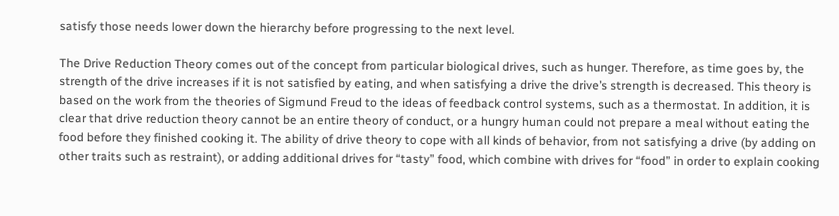satisfy those needs lower down the hierarchy before progressing to the next level.

The Drive Reduction Theory comes out of the concept from particular biological drives, such as hunger. Therefore, as time goes by, the strength of the drive increases if it is not satisfied by eating, and when satisfying a drive the drive’s strength is decreased. This theory is based on the work from the theories of Sigmund Freud to the ideas of feedback control systems, such as a thermostat. In addition, it is clear that drive reduction theory cannot be an entire theory of conduct, or a hungry human could not prepare a meal without eating the food before they finished cooking it. The ability of drive theory to cope with all kinds of behavior, from not satisfying a drive (by adding on other traits such as restraint), or adding additional drives for “tasty” food, which combine with drives for “food” in order to explain cooking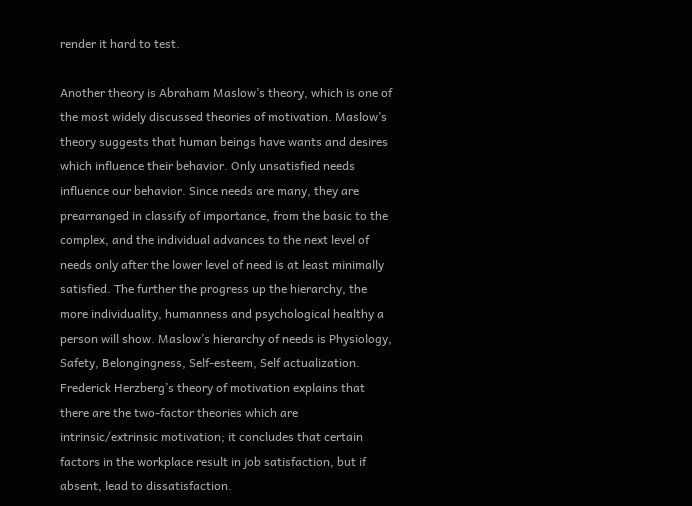render it hard to test.

Another theory is Abraham Maslow’s theory, which is one of the most widely discussed theories of motivation. Maslow’s theory suggests that human beings have wants and desires which influence their behavior. Only unsatisfied needs influence our behavior. Since needs are many, they are prearranged in classify of importance, from the basic to the complex, and the individual advances to the next level of needs only after the lower level of need is at least minimally satisfied. The further the progress up the hierarchy, the more individuality, humanness and psychological healthy a person will show. Maslow’s hierarchy of needs is Physiology, Safety, Belongingness, Self-esteem, Self actualization. Frederick Herzberg’s theory of motivation explains that there are the two-factor theories which are intrinsic/extrinsic motivation; it concludes that certain factors in the workplace result in job satisfaction, but if absent, lead to dissatisfaction.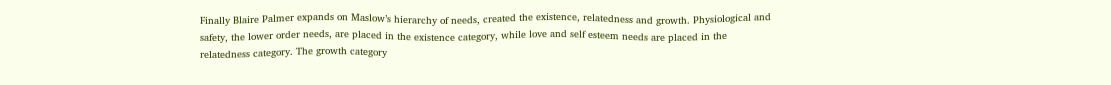Finally Blaire Palmer expands on Maslow’s hierarchy of needs, created the existence, relatedness and growth. Physiological and safety, the lower order needs, are placed in the existence category, while love and self esteem needs are placed in the relatedness category. The growth category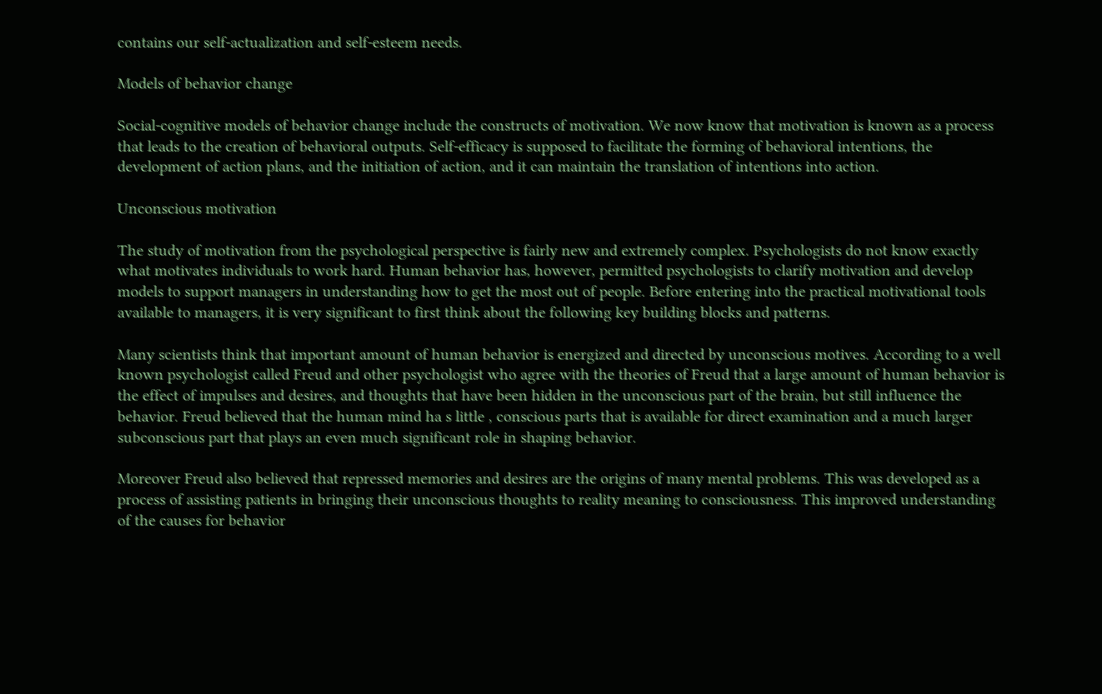contains our self-actualization and self-esteem needs.

Models of behavior change

Social-cognitive models of behavior change include the constructs of motivation. We now know that motivation is known as a process that leads to the creation of behavioral outputs. Self-efficacy is supposed to facilitate the forming of behavioral intentions, the development of action plans, and the initiation of action, and it can maintain the translation of intentions into action.

Unconscious motivation

The study of motivation from the psychological perspective is fairly new and extremely complex. Psychologists do not know exactly what motivates individuals to work hard. Human behavior has, however, permitted psychologists to clarify motivation and develop models to support managers in understanding how to get the most out of people. Before entering into the practical motivational tools available to managers, it is very significant to first think about the following key building blocks and patterns.

Many scientists think that important amount of human behavior is energized and directed by unconscious motives. According to a well known psychologist called Freud and other psychologist who agree with the theories of Freud that a large amount of human behavior is the effect of impulses and desires, and thoughts that have been hidden in the unconscious part of the brain, but still influence the behavior. Freud believed that the human mind ha s little , conscious parts that is available for direct examination and a much larger subconscious part that plays an even much significant role in shaping behavior.

Moreover Freud also believed that repressed memories and desires are the origins of many mental problems. This was developed as a process of assisting patients in bringing their unconscious thoughts to reality meaning to consciousness. This improved understanding of the causes for behavior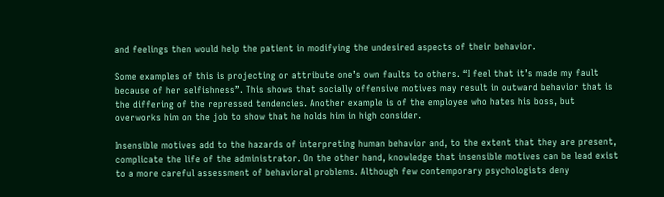and feelings then would help the patient in modifying the undesired aspects of their behavior.

Some examples of this is projecting or attribute one’s own faults to others. “I feel that it’s made my fault because of her selfishness”. This shows that socially offensive motives may result in outward behavior that is the differing of the repressed tendencies. Another example is of the employee who hates his boss, but overworks him on the job to show that he holds him in high consider.

Insensible motives add to the hazards of interpreting human behavior and, to the extent that they are present, complicate the life of the administrator. On the other hand, knowledge that insensible motives can be lead exist to a more careful assessment of behavioral problems. Although few contemporary psychologists deny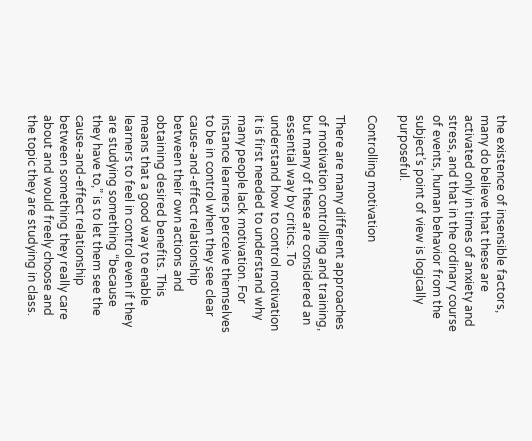the existence of insensible factors, many do believe that these are activated only in times of anxiety and stress, and that in the ordinary course of events, human behavior from the subject’s point of view is logically purposeful.

Controlling motivation

There are many different approaches of motivation controlling and training, but many of these are considered an essential way by critics. To understand how to control motivation it is first needed to understand why many people lack motivation. For instance learners perceive themselves to be in control when they see clear cause-and-effect relationship between their own actions and obtaining desired benefits. This means that a good way to enable learners to feel in control even if they are studying something “because they have to,” is to let them see the cause-and-effect relationship between something they really care about and would freely choose and the topic they are studying in class.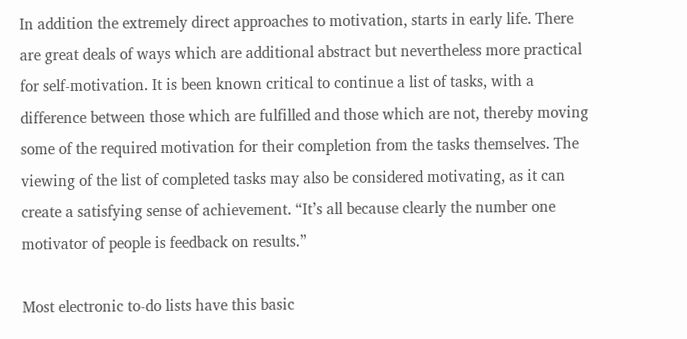In addition the extremely direct approaches to motivation, starts in early life. There are great deals of ways which are additional abstract but nevertheless more practical for self-motivation. It is been known critical to continue a list of tasks, with a difference between those which are fulfilled and those which are not, thereby moving some of the required motivation for their completion from the tasks themselves. The viewing of the list of completed tasks may also be considered motivating, as it can create a satisfying sense of achievement. “It’s all because clearly the number one motivator of people is feedback on results.”

Most electronic to-do lists have this basic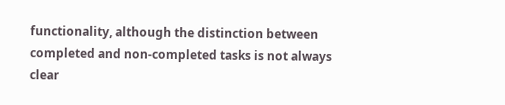functionality, although the distinction between completed and non-completed tasks is not always clear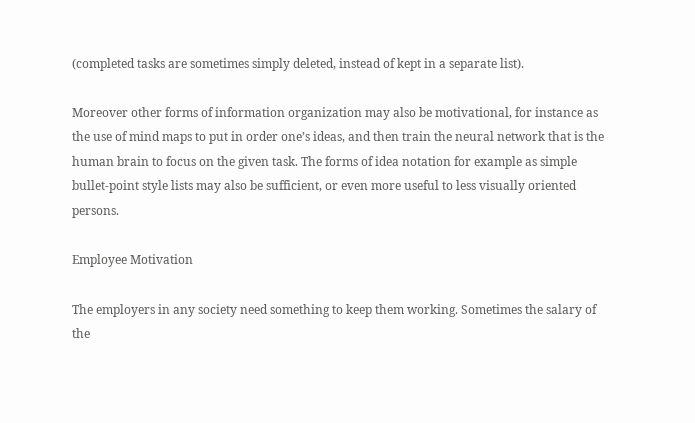(completed tasks are sometimes simply deleted, instead of kept in a separate list).

Moreover other forms of information organization may also be motivational, for instance as the use of mind maps to put in order one’s ideas, and then train the neural network that is the human brain to focus on the given task. The forms of idea notation for example as simple bullet-point style lists may also be sufficient, or even more useful to less visually oriented persons.

Employee Motivation

The employers in any society need something to keep them working. Sometimes the salary of the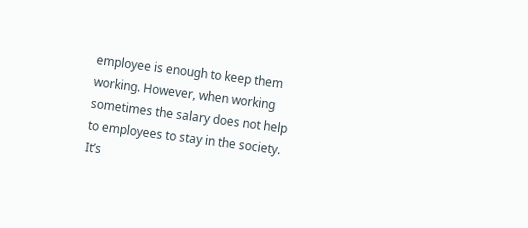employee is enough to keep them working. However, when working sometimes the salary does not help to employees to stay in the society. It’s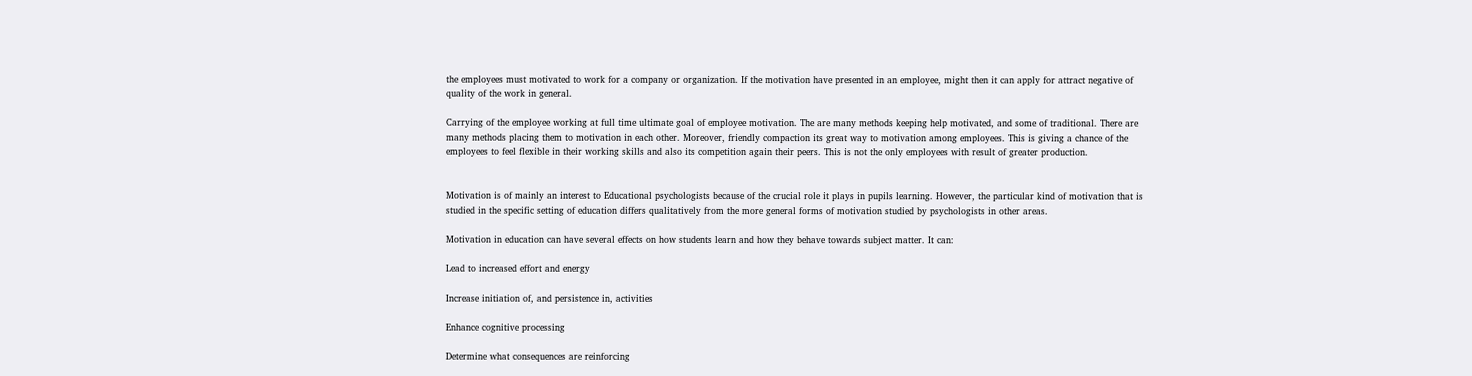the employees must motivated to work for a company or organization. If the motivation have presented in an employee, might then it can apply for attract negative of quality of the work in general.

Carrying of the employee working at full time ultimate goal of employee motivation. The are many methods keeping help motivated, and some of traditional. There are many methods placing them to motivation in each other. Moreover, friendly compaction its great way to motivation among employees. This is giving a chance of the employees to feel flexible in their working skills and also its competition again their peers. This is not the only employees with result of greater production.


Motivation is of mainly an interest to Educational psychologists because of the crucial role it plays in pupils learning. However, the particular kind of motivation that is studied in the specific setting of education differs qualitatively from the more general forms of motivation studied by psychologists in other areas.

Motivation in education can have several effects on how students learn and how they behave towards subject matter. It can:

Lead to increased effort and energy

Increase initiation of, and persistence in, activities

Enhance cognitive processing

Determine what consequences are reinforcing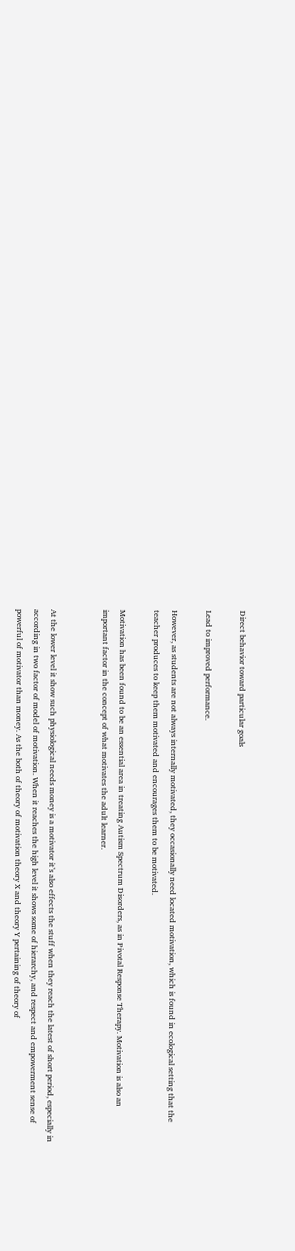Direct behavior toward particular goals

Lead to improved performance.

However, as students are not always internally motivated, they occasionally need located motivation, which is found in ecological setting that the teacher produces to keep them motivated and encourages them to be motivated.

Motivation has been found to be an essential area in treating Autism Spectrum Disorders, as in Pivotal Response Therapy. Motivation is also an important factor in the concept of what motivates the adult learner.


At the lower level it show such physiological needs money is a motivator it’s also effects the stuff when they reach the latest of short period, especially in according in two factor of model of motivation. When it reaches the high level it shows some of hierarchy, and respect and empowerment sense of powerful of motivator than money. As the both of theory of motivation theory X and theory Y pertaining of theory of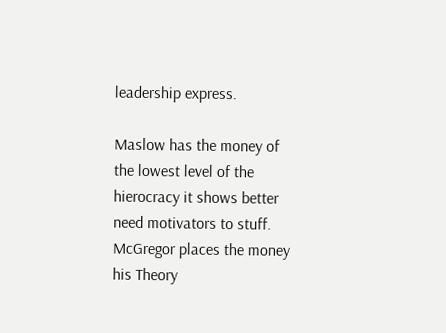leadership express.

Maslow has the money of the lowest level of the hierocracy it shows better need motivators to stuff. McGregor places the money his Theory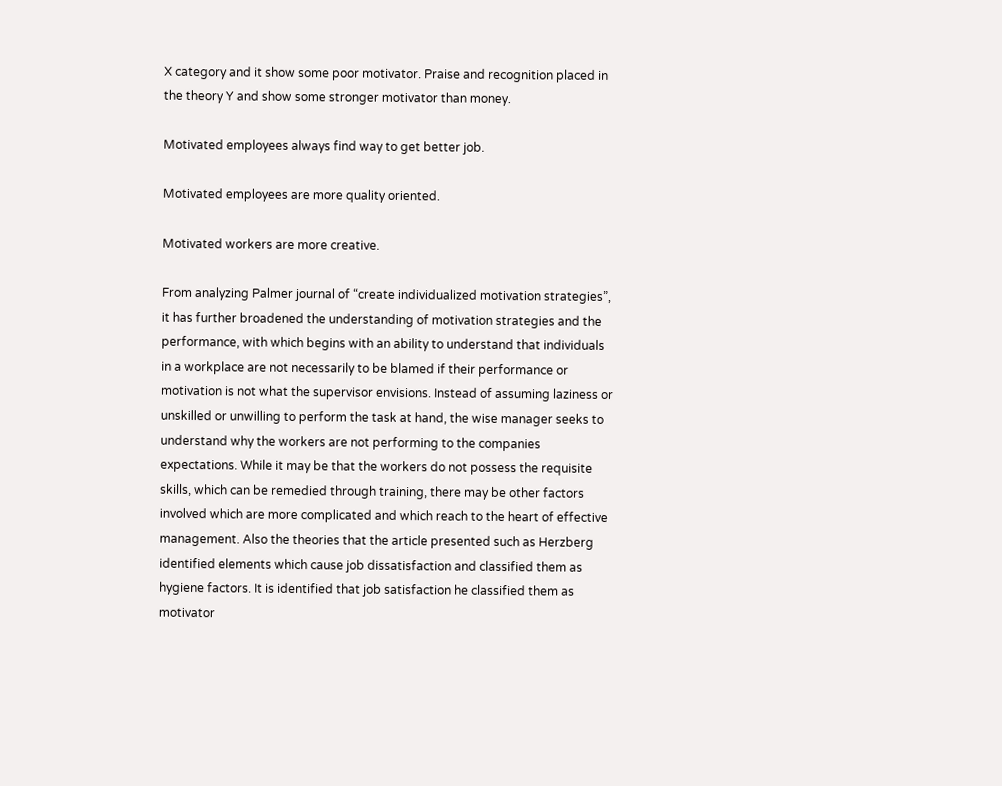X category and it show some poor motivator. Praise and recognition placed in the theory Y and show some stronger motivator than money.

Motivated employees always find way to get better job.

Motivated employees are more quality oriented.

Motivated workers are more creative.

From analyzing Palmer journal of “create individualized motivation strategies”, it has further broadened the understanding of motivation strategies and the performance, with which begins with an ability to understand that individuals in a workplace are not necessarily to be blamed if their performance or motivation is not what the supervisor envisions. Instead of assuming laziness or unskilled or unwilling to perform the task at hand, the wise manager seeks to understand why the workers are not performing to the companies expectations. While it may be that the workers do not possess the requisite skills, which can be remedied through training, there may be other factors involved which are more complicated and which reach to the heart of effective management. Also the theories that the article presented such as Herzberg identified elements which cause job dissatisfaction and classified them as hygiene factors. It is identified that job satisfaction he classified them as motivator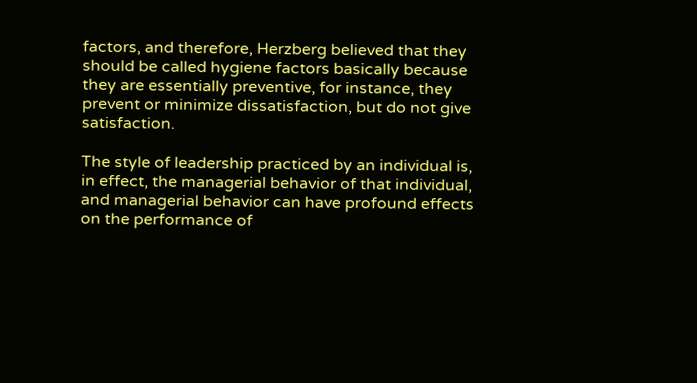factors, and therefore, Herzberg believed that they should be called hygiene factors basically because they are essentially preventive, for instance, they prevent or minimize dissatisfaction, but do not give satisfaction.

The style of leadership practiced by an individual is, in effect, the managerial behavior of that individual, and managerial behavior can have profound effects on the performance of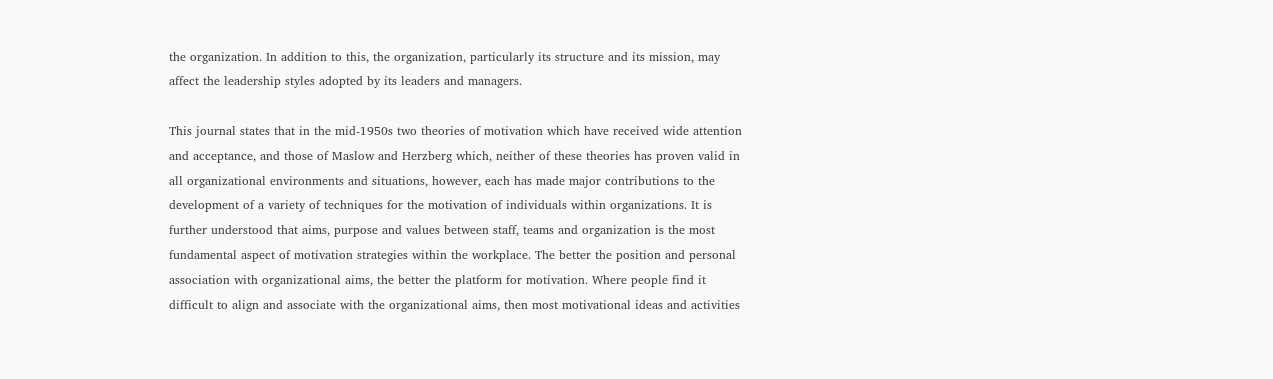the organization. In addition to this, the organization, particularly its structure and its mission, may affect the leadership styles adopted by its leaders and managers.

This journal states that in the mid‑1950s two theories of motivation which have received wide attention and acceptance, and those of Maslow and Herzberg which, neither of these theories has proven valid in all organizational environments and situations, however, each has made major contributions to the development of a variety of techniques for the motivation of individuals within organizations. It is further understood that aims, purpose and values between staff, teams and organization is the most fundamental aspect of motivation strategies within the workplace. The better the position and personal association with organizational aims, the better the platform for motivation. Where people find it difficult to align and associate with the organizational aims, then most motivational ideas and activities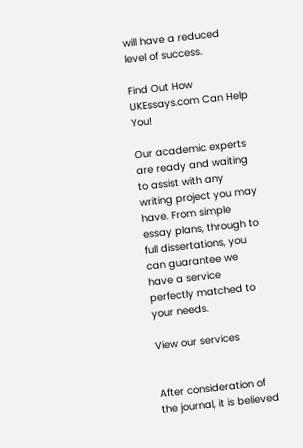will have a reduced level of success.

Find Out How UKEssays.com Can Help You!

Our academic experts are ready and waiting to assist with any writing project you may have. From simple essay plans, through to full dissertations, you can guarantee we have a service perfectly matched to your needs.

View our services


After consideration of the journal, it is believed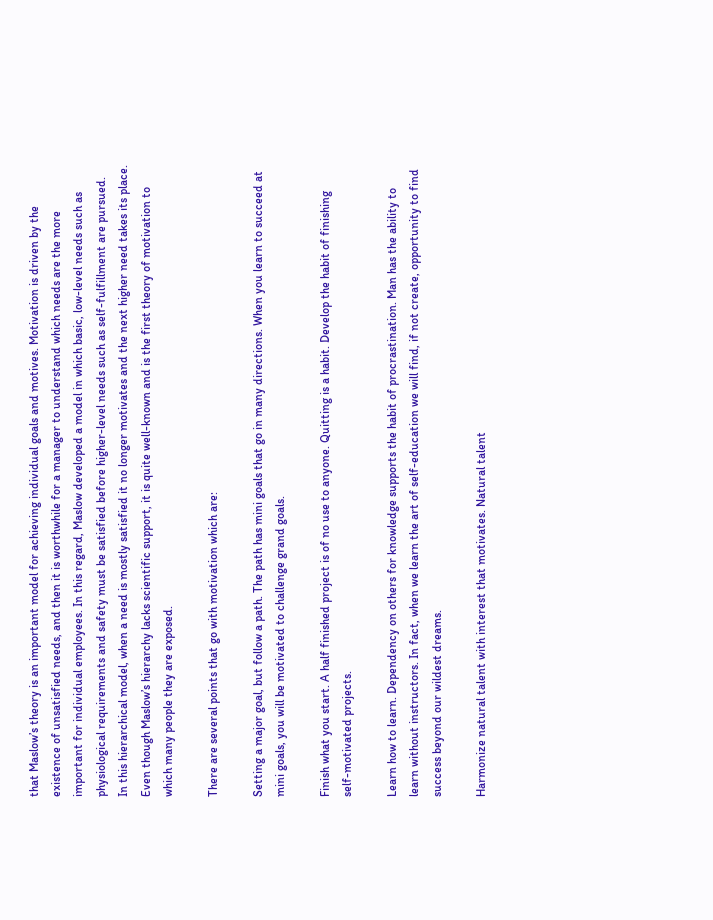that Maslow’s theory is an important model for achieving individual goals and motives. Motivation is driven by the existence of unsatisfied needs, and then it is worthwhile for a manager to understand which needs are the more important for individual employees. In this regard, Maslow developed a model in which basic, low-level needs such as physiological requirements and safety must be satisfied before higher-level needs such as self-fulfillment are pursued. In this hierarchical model, when a need is mostly satisfied it no longer motivates and the next higher need takes its place. Even though Maslow’s hierarchy lacks scientific support, it is quite well-known and is the first theory of motivation to which many people they are exposed.

There are several points that go with motivation which are:

Setting a major goal, but follow a path. The path has mini goals that go in many directions. When you learn to succeed at mini goals, you will be motivated to challenge grand goals.

Finish what you start. A half finished project is of no use to anyone. Quitting is a habit. Develop the habit of finishing self-motivated projects.

Learn how to learn. Dependency on others for knowledge supports the habit of procrastination. Man has the ability to learn without instructors. In fact, when we learn the art of self-education we will find, if not create, opportunity to find success beyond our wildest dreams.

Harmonize natural talent with interest that motivates. Natural talent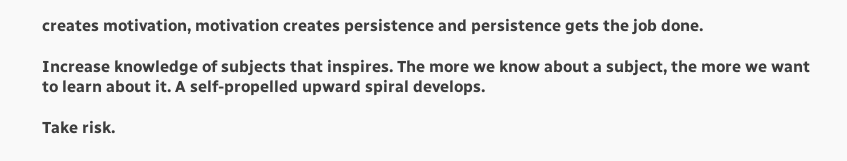creates motivation, motivation creates persistence and persistence gets the job done.

Increase knowledge of subjects that inspires. The more we know about a subject, the more we want to learn about it. A self-propelled upward spiral develops.

Take risk.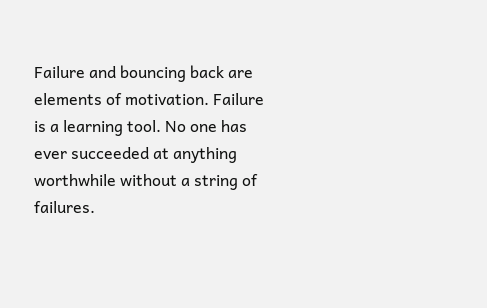Failure and bouncing back are elements of motivation. Failure is a learning tool. No one has ever succeeded at anything worthwhile without a string of failures.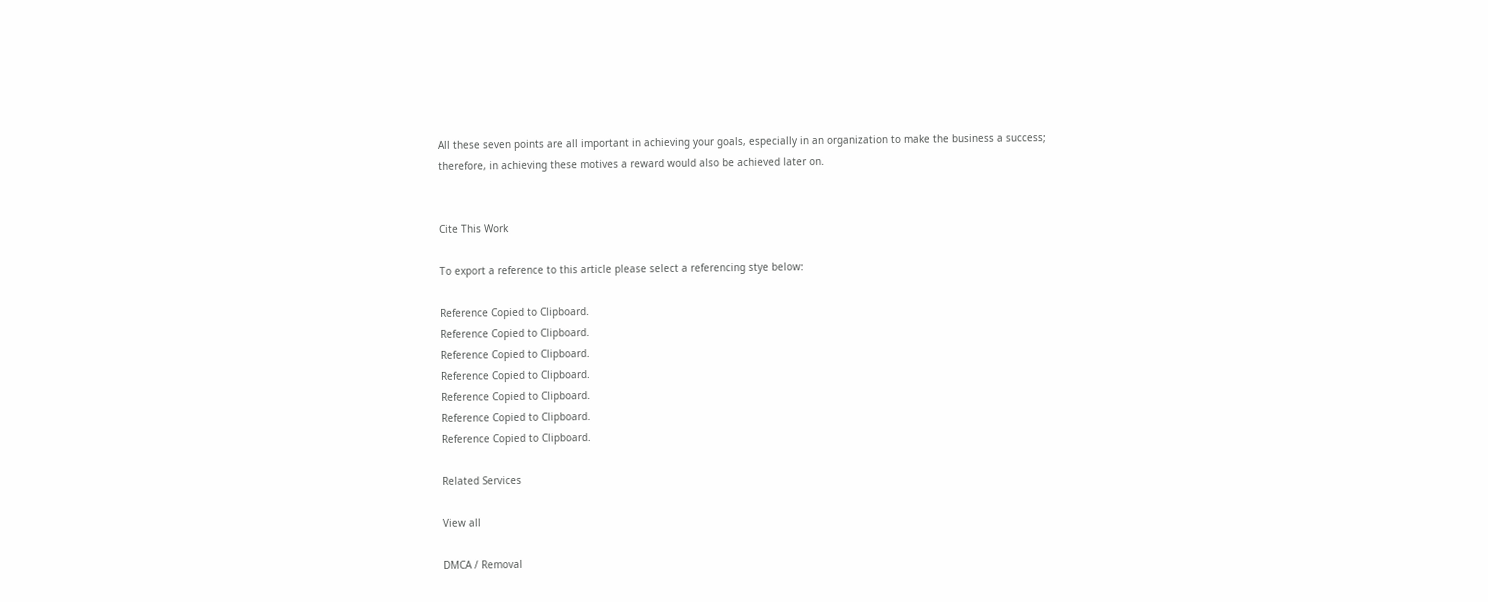All these seven points are all important in achieving your goals, especially in an organization to make the business a success; therefore, in achieving these motives a reward would also be achieved later on.


Cite This Work

To export a reference to this article please select a referencing stye below:

Reference Copied to Clipboard.
Reference Copied to Clipboard.
Reference Copied to Clipboard.
Reference Copied to Clipboard.
Reference Copied to Clipboard.
Reference Copied to Clipboard.
Reference Copied to Clipboard.

Related Services

View all

DMCA / Removal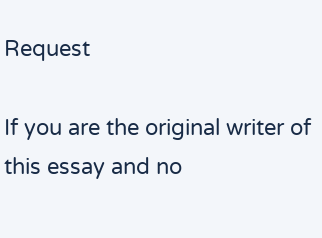Request

If you are the original writer of this essay and no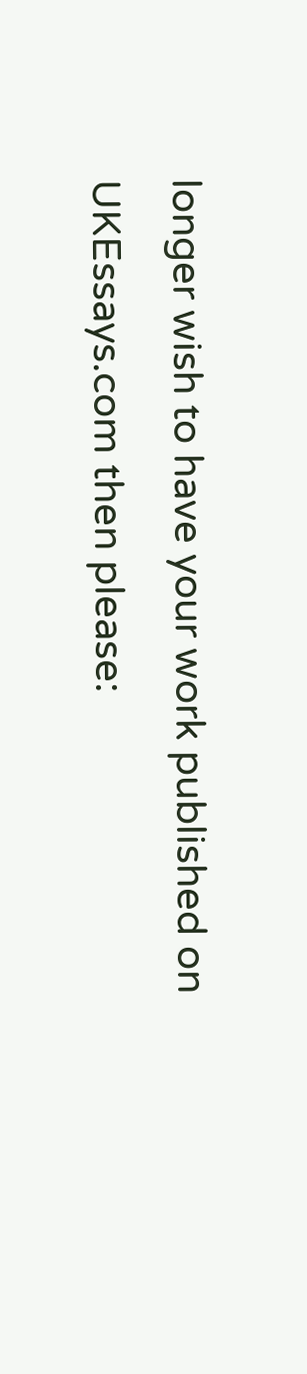longer wish to have your work published on UKEssays.com then please: